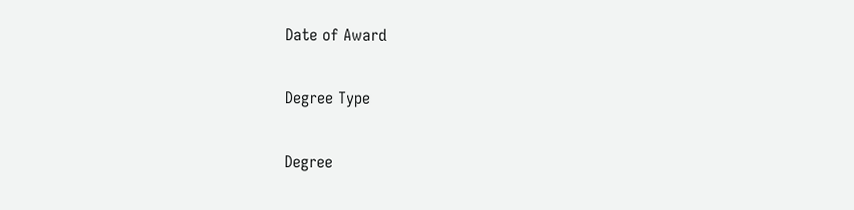Date of Award


Degree Type


Degree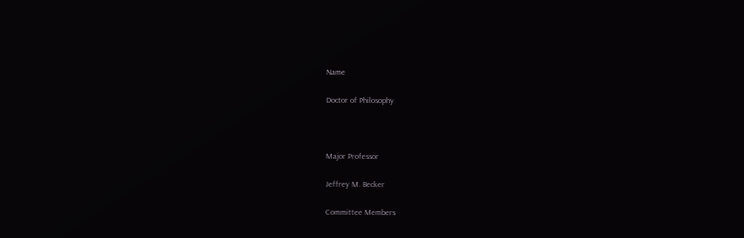Name

Doctor of Philosophy



Major Professor

Jeffrey M. Becker

Committee Members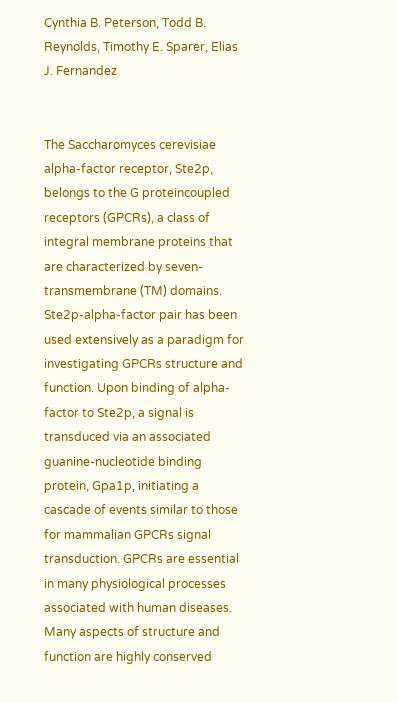Cynthia B. Peterson, Todd B. Reynolds, Timothy E. Sparer, Elias J. Fernandez


The Saccharomyces cerevisiae alpha-factor receptor, Ste2p, belongs to the G proteincoupled receptors (GPCRs), a class of integral membrane proteins that are characterized by seven-transmembrane (TM) domains. Ste2p-alpha-factor pair has been used extensively as a paradigm for investigating GPCRs structure and function. Upon binding of alpha-factor to Ste2p, a signal is transduced via an associated guanine-nucleotide binding protein, Gpa1p, initiating a cascade of events similar to those for mammalian GPCRs signal transduction. GPCRs are essential in many physiological processes associated with human diseases. Many aspects of structure and function are highly conserved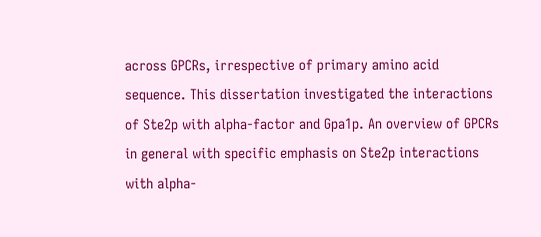across GPCRs, irrespective of primary amino acid sequence. This dissertation investigated the interactions of Ste2p with alpha-factor and Gpa1p. An overview of GPCRs in general with specific emphasis on Ste2p interactions with alpha-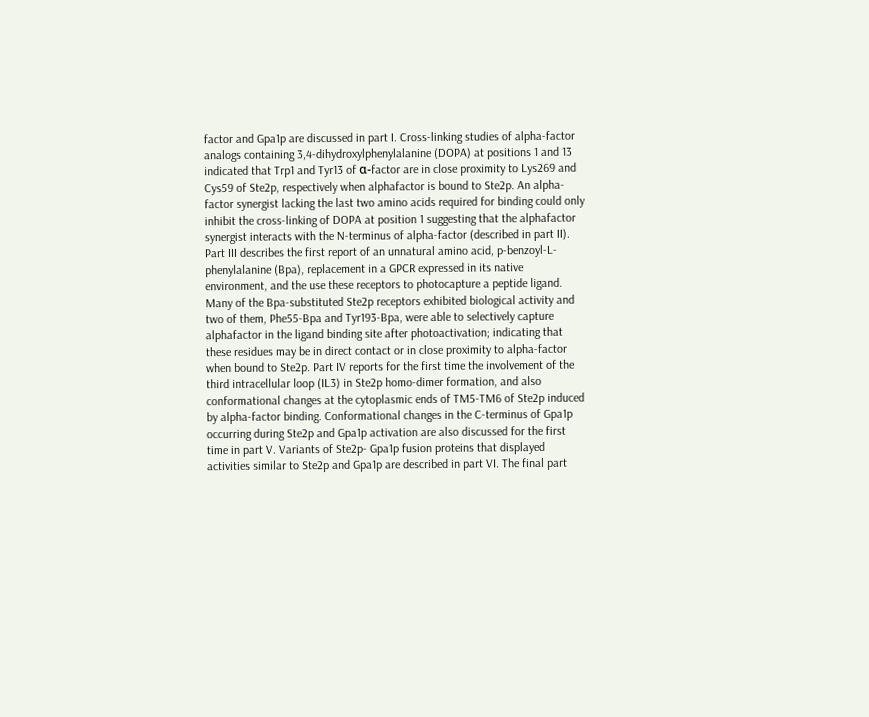factor and Gpa1p are discussed in part I. Cross-linking studies of alpha-factor analogs containing 3,4-dihydroxylphenylalanine (DOPA) at positions 1 and 13 indicated that Trp1 and Tyr13 of α-factor are in close proximity to Lys269 and Cys59 of Ste2p, respectively when alphafactor is bound to Ste2p. An alpha-factor synergist lacking the last two amino acids required for binding could only inhibit the cross-linking of DOPA at position 1 suggesting that the alphafactor synergist interacts with the N-terminus of alpha-factor (described in part II). Part III describes the first report of an unnatural amino acid, p-benzoyl-L-phenylalanine (Bpa), replacement in a GPCR expressed in its native environment, and the use these receptors to photocapture a peptide ligand. Many of the Bpa-substituted Ste2p receptors exhibited biological activity and two of them, Phe55-Bpa and Tyr193-Bpa, were able to selectively capture alphafactor in the ligand binding site after photoactivation; indicating that these residues may be in direct contact or in close proximity to alpha-factor when bound to Ste2p. Part IV reports for the first time the involvement of the third intracellular loop (IL3) in Ste2p homo-dimer formation, and also conformational changes at the cytoplasmic ends of TM5-TM6 of Ste2p induced by alpha-factor binding. Conformational changes in the C-terminus of Gpa1p occurring during Ste2p and Gpa1p activation are also discussed for the first time in part V. Variants of Ste2p- Gpa1p fusion proteins that displayed activities similar to Ste2p and Gpa1p are described in part VI. The final part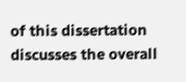of this dissertation discusses the overall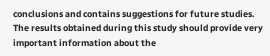conclusions and contains suggestions for future studies. The results obtained during this study should provide very important information about the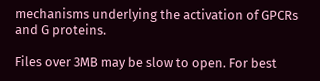mechanisms underlying the activation of GPCRs and G proteins.

Files over 3MB may be slow to open. For best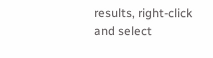results, right-click and select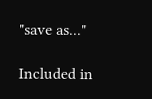"save as..."

Included in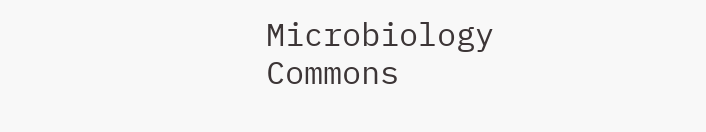Microbiology Commons